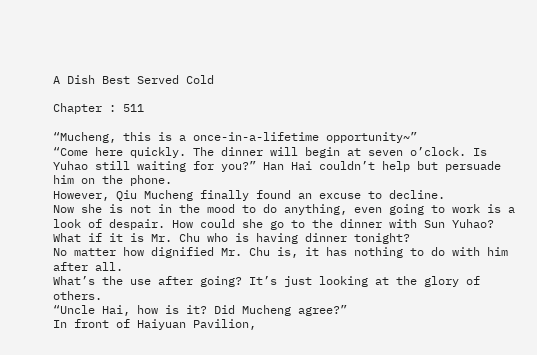A Dish Best Served Cold

Chapter : 511

“Mucheng, this is a once-in-a-lifetime opportunity~”
“Come here quickly. The dinner will begin at seven o’clock. Is Yuhao still waiting for you?” Han Hai couldn’t help but persuade him on the phone.
However, Qiu Mucheng finally found an excuse to decline.
Now she is not in the mood to do anything, even going to work is a look of despair. How could she go to the dinner with Sun Yuhao?
What if it is Mr. Chu who is having dinner tonight?
No matter how dignified Mr. Chu is, it has nothing to do with him after all.
What’s the use after going? It’s just looking at the glory of others.
“Uncle Hai, how is it? Did Mucheng agree?”
In front of Haiyuan Pavilion,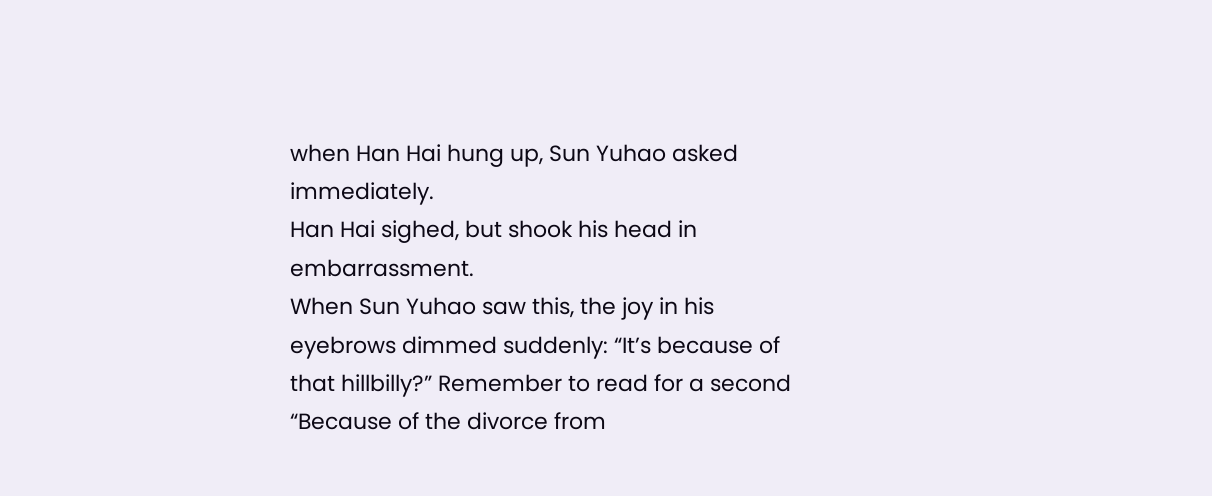when Han Hai hung up, Sun Yuhao asked immediately.
Han Hai sighed, but shook his head in embarrassment.
When Sun Yuhao saw this, the joy in his eyebrows dimmed suddenly: “It’s because of that hillbilly?” Remember to read for a second
“Because of the divorce from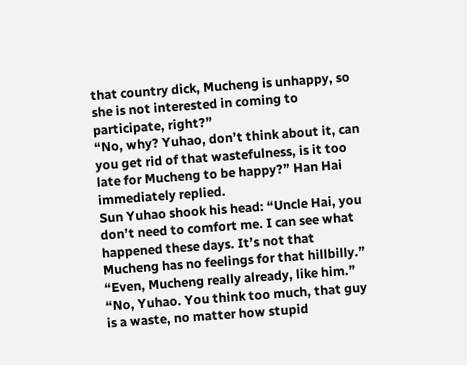that country dick, Mucheng is unhappy, so she is not interested in coming to participate, right?”
“No, why? Yuhao, don’t think about it, can you get rid of that wastefulness, is it too late for Mucheng to be happy?” Han Hai immediately replied.
Sun Yuhao shook his head: “Uncle Hai, you don’t need to comfort me. I can see what happened these days. It’s not that Mucheng has no feelings for that hillbilly.”
“Even, Mucheng really already, like him.”
“No, Yuhao. You think too much, that guy is a waste, no matter how stupid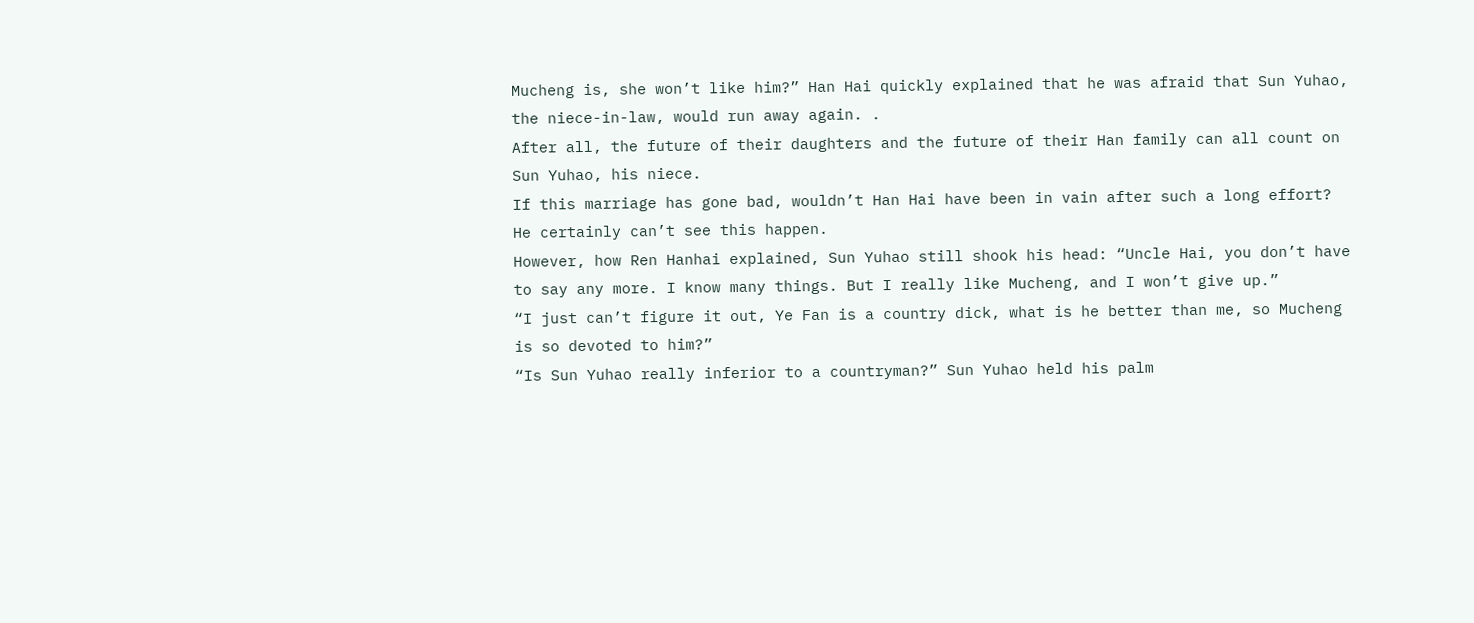Mucheng is, she won’t like him?” Han Hai quickly explained that he was afraid that Sun Yuhao, the niece-in-law, would run away again. .
After all, the future of their daughters and the future of their Han family can all count on Sun Yuhao, his niece.
If this marriage has gone bad, wouldn’t Han Hai have been in vain after such a long effort? He certainly can’t see this happen.
However, how Ren Hanhai explained, Sun Yuhao still shook his head: “Uncle Hai, you don’t have to say any more. I know many things. But I really like Mucheng, and I won’t give up.”
“I just can’t figure it out, Ye Fan is a country dick, what is he better than me, so Mucheng is so devoted to him?”
“Is Sun Yuhao really inferior to a countryman?” Sun Yuhao held his palm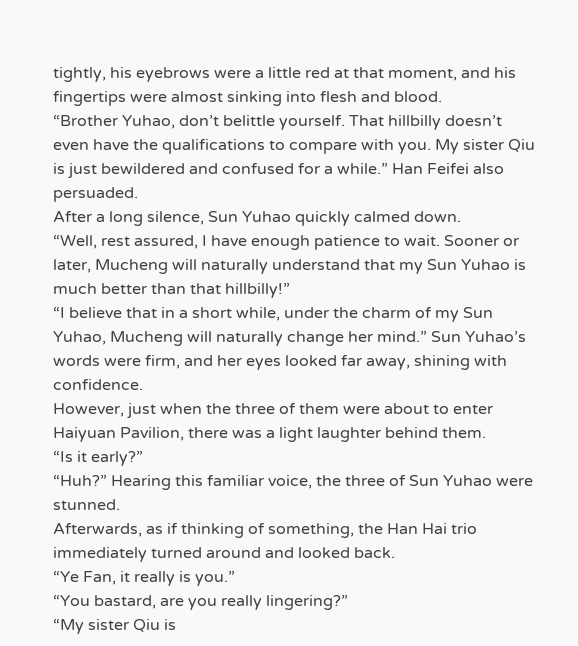tightly, his eyebrows were a little red at that moment, and his fingertips were almost sinking into flesh and blood.
“Brother Yuhao, don’t belittle yourself. That hillbilly doesn’t even have the qualifications to compare with you. My sister Qiu is just bewildered and confused for a while.” Han Feifei also persuaded.
After a long silence, Sun Yuhao quickly calmed down.
“Well, rest assured, I have enough patience to wait. Sooner or later, Mucheng will naturally understand that my Sun Yuhao is much better than that hillbilly!”
“I believe that in a short while, under the charm of my Sun Yuhao, Mucheng will naturally change her mind.” Sun Yuhao’s words were firm, and her eyes looked far away, shining with confidence.
However, just when the three of them were about to enter Haiyuan Pavilion, there was a light laughter behind them.
“Is it early?”
“Huh?” Hearing this familiar voice, the three of Sun Yuhao were stunned.
Afterwards, as if thinking of something, the Han Hai trio immediately turned around and looked back.
“Ye Fan, it really is you.”
“You bastard, are you really lingering?”
“My sister Qiu is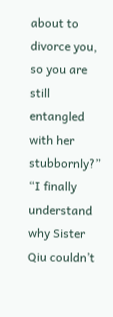about to divorce you, so you are still entangled with her stubbornly?”
“I finally understand why Sister Qiu couldn’t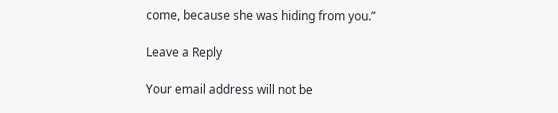come, because she was hiding from you.”

Leave a Reply

Your email address will not be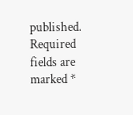published. Required fields are marked *